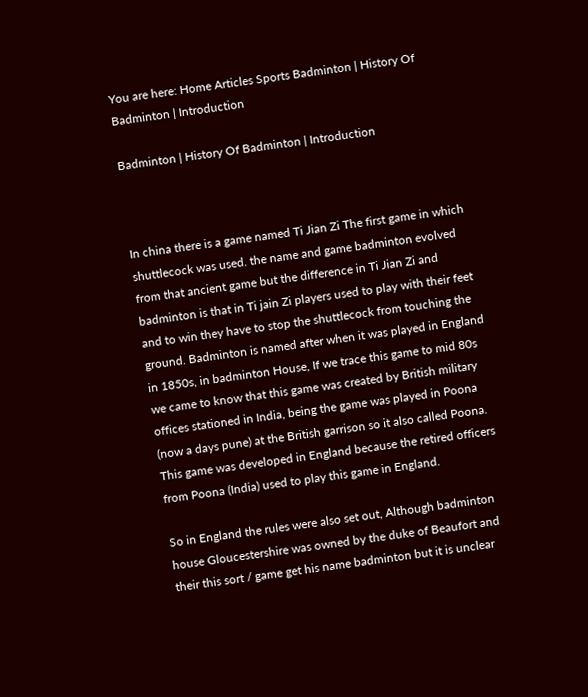You are here: Home Articles Sports Badminton | History Of Badminton | Introduction

Badminton | History Of Badminton | Introduction



In china there is a game named Ti Jian Zi The first game in which shuttlecock was used. the name and game badminton evolved from that ancient game but the difference in Ti Jian Zi and badminton is that in Ti jain Zi players used to play with their feet and to win they have to stop the shuttlecock from touching the ground. Badminton is named after when it was played in England in 1850s, in badminton House, If we trace this game to mid 80s we came to know that this game was created by British military offices stationed in India, being the game was played in Poona (now a days pune) at the British garrison so it also called Poona. This game was developed in England because the retired officers from Poona (India) used to play this game in England.

So in England the rules were also set out, Although badminton house Gloucestershire was owned by the duke of Beaufort and their this sort / game get his name badminton but it is unclear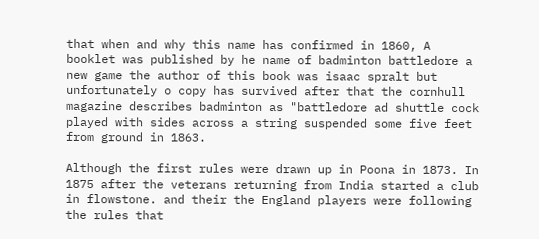that when and why this name has confirmed in 1860, A booklet was published by he name of badminton battledore a new game the author of this book was isaac spralt but unfortunately o copy has survived after that the cornhull magazine describes badminton as "battledore ad shuttle cock played with sides across a string suspended some five feet from ground in 1863.

Although the first rules were drawn up in Poona in 1873. In 1875 after the veterans returning from India started a club in flowstone. and their the England players were following the rules that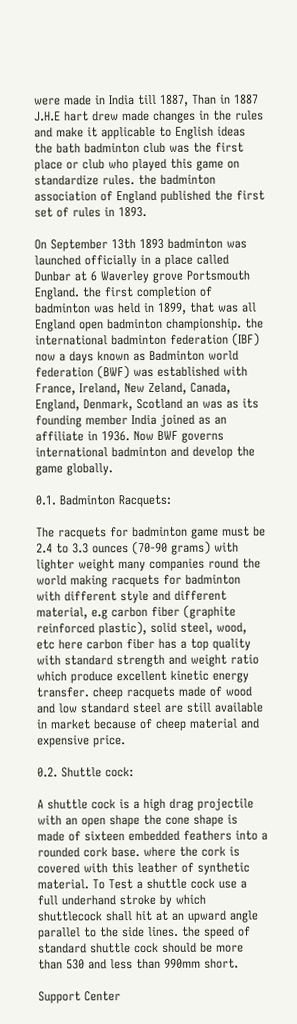were made in India till 1887, Than in 1887 J.H.E hart drew made changes in the rules and make it applicable to English ideas the bath badminton club was the first place or club who played this game on standardize rules. the badminton association of England published the first set of rules in 1893.

On September 13th 1893 badminton was launched officially in a place called Dunbar at 6 Waverley grove Portsmouth England. the first completion of badminton was held in 1899, that was all England open badminton championship. the international badminton federation (IBF) now a days known as Badminton world federation (BWF) was established with France, Ireland, New Zeland, Canada, England, Denmark, Scotland an was as its founding member India joined as an affiliate in 1936. Now BWF governs international badminton and develop the game globally.

0.1. Badminton Racquets:

The racquets for badminton game must be 2.4 to 3.3 ounces (70-90 grams) with lighter weight many companies round the world making racquets for badminton with different style and different material, e.g carbon fiber (graphite reinforced plastic), solid steel, wood, etc here carbon fiber has a top quality with standard strength and weight ratio which produce excellent kinetic energy transfer. cheep racquets made of wood and low standard steel are still available in market because of cheep material and expensive price.

0.2. Shuttle cock:

A shuttle cock is a high drag projectile with an open shape the cone shape is made of sixteen embedded feathers into a rounded cork base. where the cork is covered with this leather of synthetic material. To Test a shuttle cock use a full underhand stroke by which shuttlecock shall hit at an upward angle parallel to the side lines. the speed of standard shuttle cock should be more than 530 and less than 990mm short.

Support Center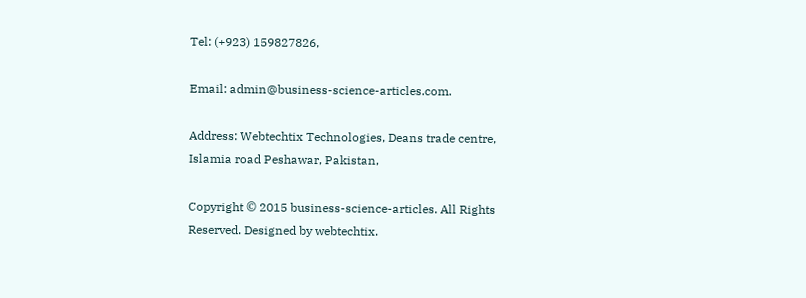Tel: (+923) 159827826,

Email: admin@business-science-articles.com.

Address: Webtechtix Technologies, Deans trade centre, Islamia road Peshawar, Pakistan,

Copyright © 2015 business-science-articles. All Rights Reserved. Designed by webtechtix.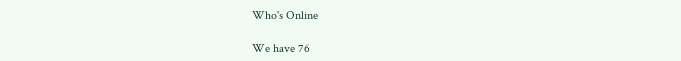Who's Online

We have 76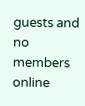guests and no members online